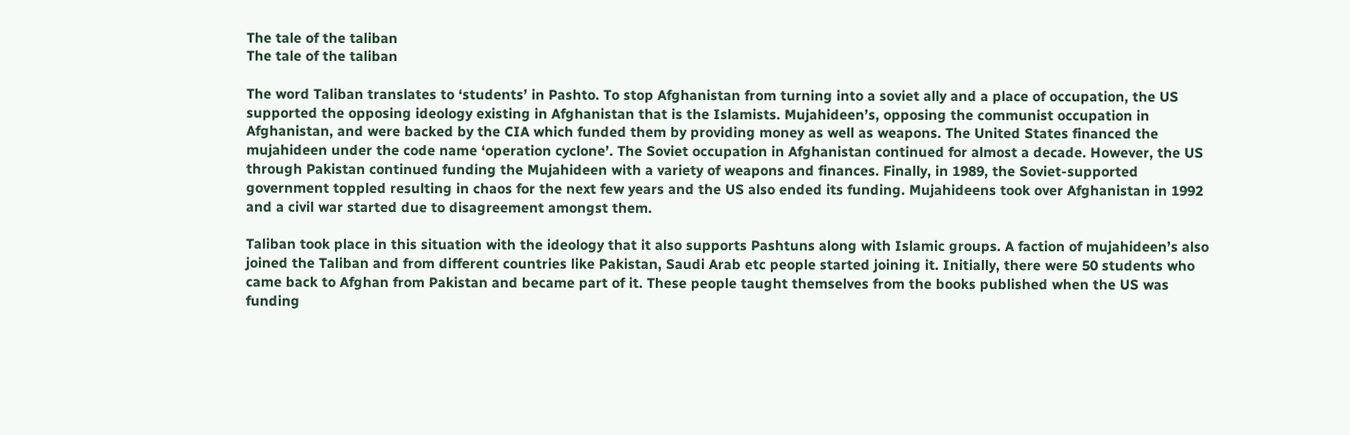The tale of the taliban
The tale of the taliban

The word Taliban translates to ‘students’ in Pashto. To stop Afghanistan from turning into a soviet ally and a place of occupation, the US supported the opposing ideology existing in Afghanistan that is the Islamists. Mujahideen’s, opposing the communist occupation in Afghanistan, and were backed by the CIA which funded them by providing money as well as weapons. The United States financed the mujahideen under the code name ‘operation cyclone’. The Soviet occupation in Afghanistan continued for almost a decade. However, the US through Pakistan continued funding the Mujahideen with a variety of weapons and finances. Finally, in 1989, the Soviet-supported government toppled resulting in chaos for the next few years and the US also ended its funding. Mujahideens took over Afghanistan in 1992 and a civil war started due to disagreement amongst them.

Taliban took place in this situation with the ideology that it also supports Pashtuns along with Islamic groups. A faction of mujahideen’s also joined the Taliban and from different countries like Pakistan, Saudi Arab etc people started joining it. Initially, there were 50 students who came back to Afghan from Pakistan and became part of it. These people taught themselves from the books published when the US was funding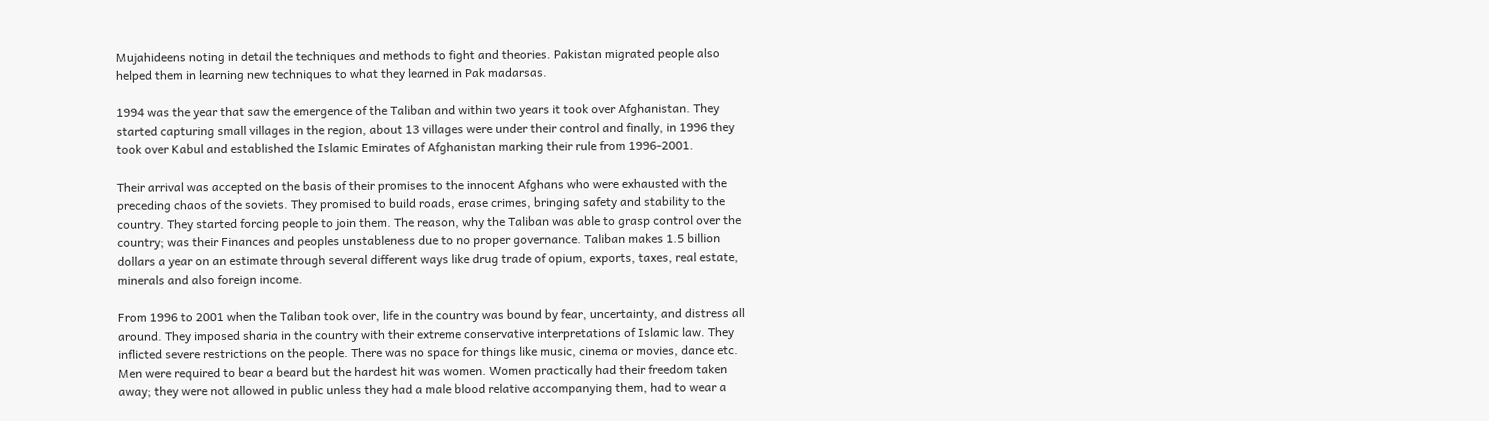Mujahideens noting in detail the techniques and methods to fight and theories. Pakistan migrated people also helped them in learning new techniques to what they learned in Pak madarsas.

1994 was the year that saw the emergence of the Taliban and within two years it took over Afghanistan. They started capturing small villages in the region, about 13 villages were under their control and finally, in 1996 they took over Kabul and established the Islamic Emirates of Afghanistan marking their rule from 1996-2001.

Their arrival was accepted on the basis of their promises to the innocent Afghans who were exhausted with the preceding chaos of the soviets. They promised to build roads, erase crimes, bringing safety and stability to the country. They started forcing people to join them. The reason, why the Taliban was able to grasp control over the country; was their Finances and peoples unstableness due to no proper governance. Taliban makes 1.5 billion dollars a year on an estimate through several different ways like drug trade of opium, exports, taxes, real estate, minerals and also foreign income.

From 1996 to 2001 when the Taliban took over, life in the country was bound by fear, uncertainty, and distress all around. They imposed sharia in the country with their extreme conservative interpretations of Islamic law. They inflicted severe restrictions on the people. There was no space for things like music, cinema or movies, dance etc. Men were required to bear a beard but the hardest hit was women. Women practically had their freedom taken away; they were not allowed in public unless they had a male blood relative accompanying them, had to wear a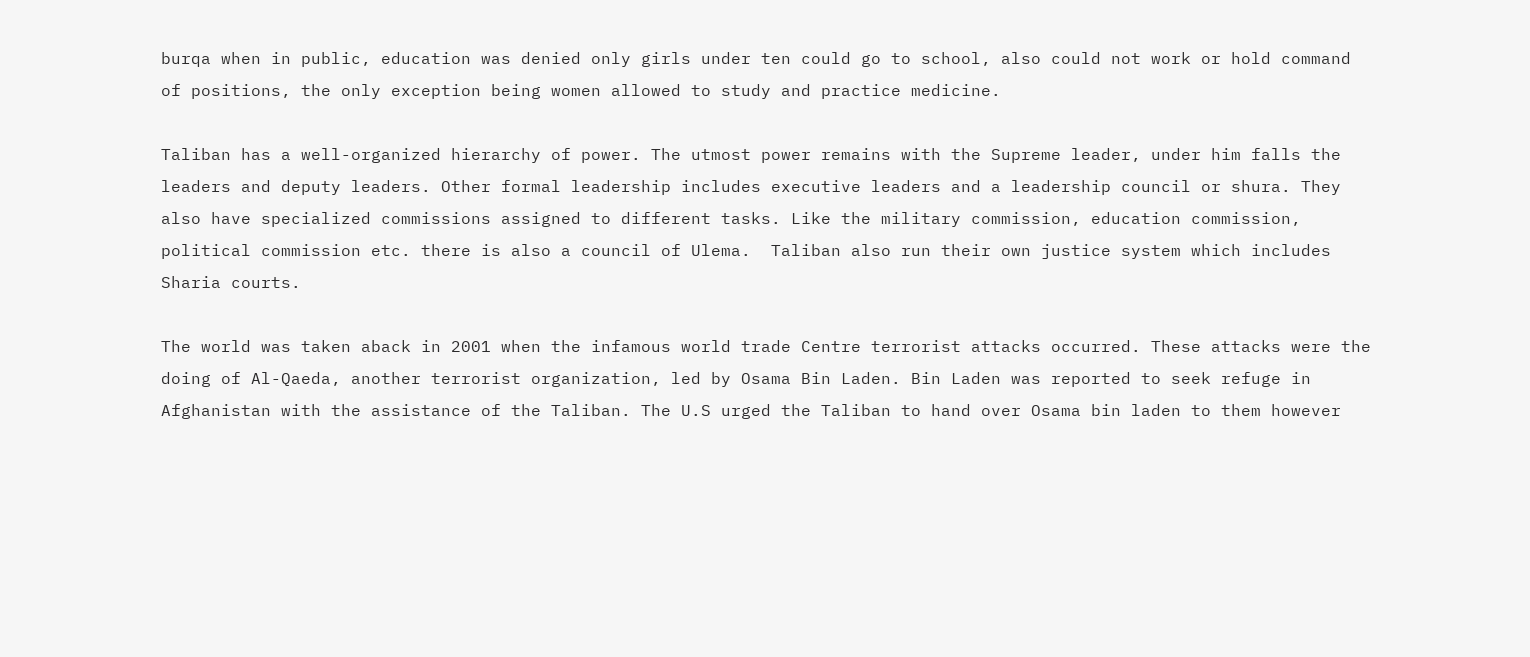burqa when in public, education was denied only girls under ten could go to school, also could not work or hold command of positions, the only exception being women allowed to study and practice medicine.

Taliban has a well-organized hierarchy of power. The utmost power remains with the Supreme leader, under him falls the leaders and deputy leaders. Other formal leadership includes executive leaders and a leadership council or shura. They also have specialized commissions assigned to different tasks. Like the military commission, education commission, political commission etc. there is also a council of Ulema.  Taliban also run their own justice system which includes Sharia courts.

The world was taken aback in 2001 when the infamous world trade Centre terrorist attacks occurred. These attacks were the doing of Al-Qaeda, another terrorist organization, led by Osama Bin Laden. Bin Laden was reported to seek refuge in Afghanistan with the assistance of the Taliban. The U.S urged the Taliban to hand over Osama bin laden to them however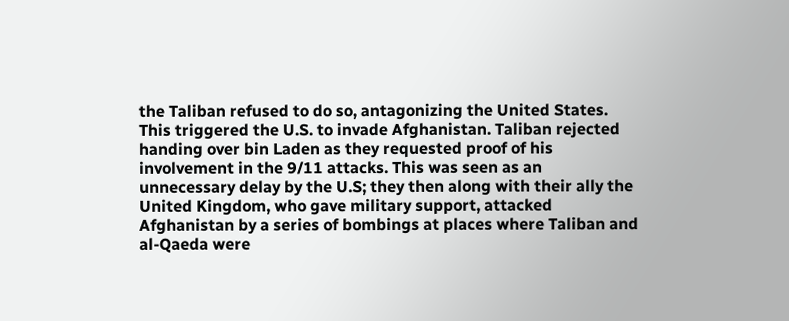the Taliban refused to do so, antagonizing the United States. This triggered the U.S. to invade Afghanistan. Taliban rejected handing over bin Laden as they requested proof of his involvement in the 9/11 attacks. This was seen as an unnecessary delay by the U.S; they then along with their ally the United Kingdom, who gave military support, attacked Afghanistan by a series of bombings at places where Taliban and al-Qaeda were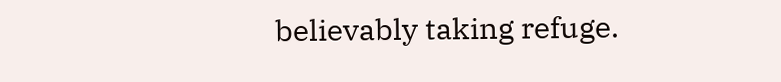believably taking refuge.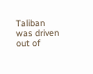Taliban was driven out of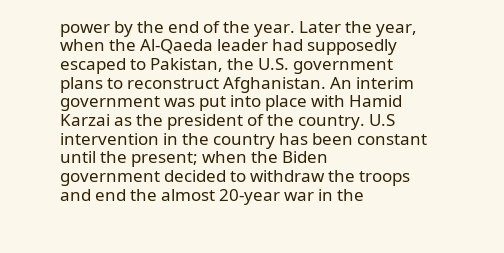power by the end of the year. Later the year, when the Al-Qaeda leader had supposedly escaped to Pakistan, the U.S. government plans to reconstruct Afghanistan. An interim government was put into place with Hamid Karzai as the president of the country. U.S intervention in the country has been constant until the present; when the Biden government decided to withdraw the troops and end the almost 20-year war in the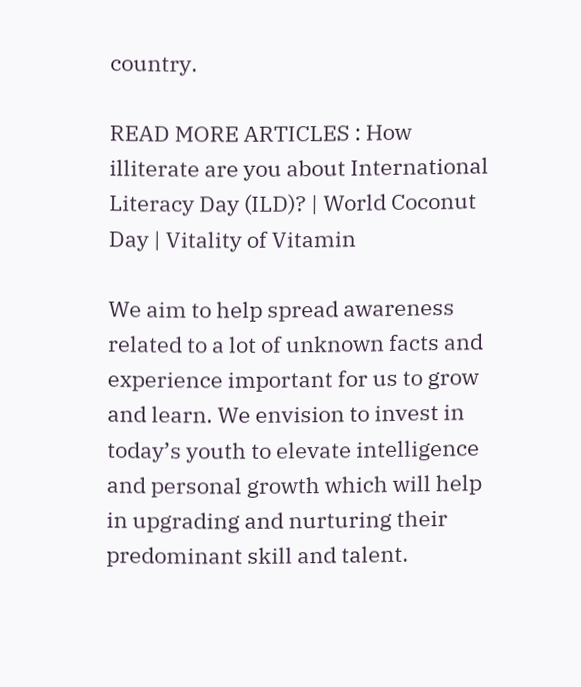country.

READ MORE ARTICLES : How illiterate are you about International Literacy Day (ILD)? | World Coconut Day | Vitality of Vitamin

We aim to help spread awareness related to a lot of unknown facts and experience important for us to grow and learn. We envision to invest in today’s youth to elevate intelligence and personal growth which will help in upgrading and nurturing their predominant skill and talent.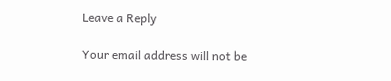Leave a Reply

Your email address will not be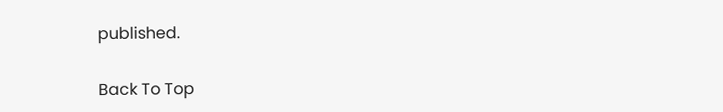published.

Back To Top